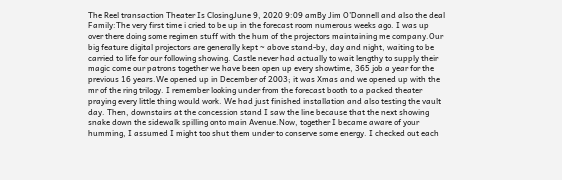The Reel transaction Theater Is ClosingJune 9, 2020 9:09 amBy Jim O’Donnell and also the deal Family:The very first time i cried to be up in the forecast room numerous weeks ago. I was up over there doing some regimen stuff with the hum of the projectors maintaining me company.Our big feature digital projectors are generally kept ~ above stand-by, day and night, waiting to be carried to life for our following showing. Castle never had actually to wait lengthy to supply their magic come our patrons together we have been open up every showtime, 365 job a year for the previous 16 years.We opened up in December of 2003; it was Xmas and we opened up with the mr of the ring trilogy. I remember looking under from the forecast booth to a packed theater praying every little thing would work. We had just finished installation and also testing the vault day. Then, downstairs at the concession stand I saw the line because that the next showing snake down the sidewalk spilling onto main Avenue.Now, together I became aware of your humming, I assumed I might too shut them under to conserve some energy. I checked out each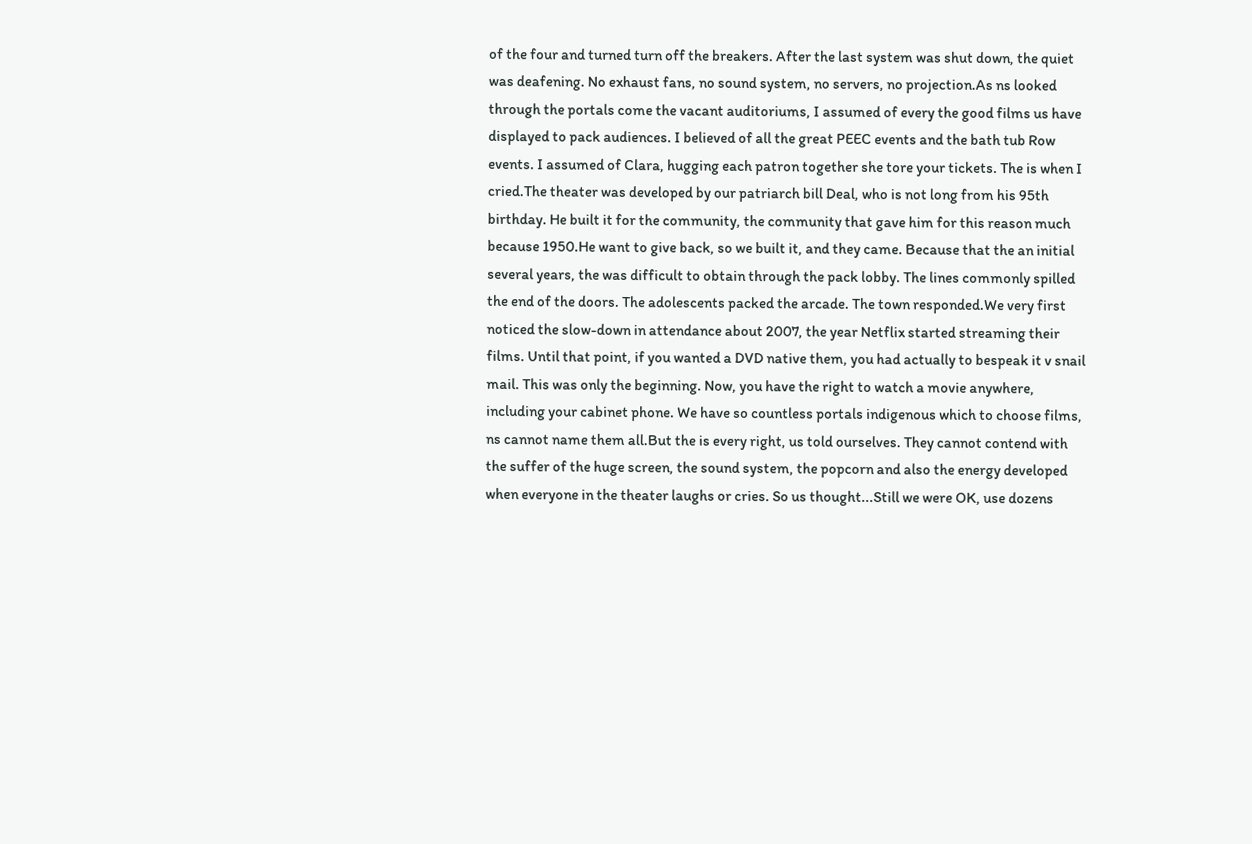of the four and turned turn off the breakers. After the last system was shut down, the quiet was deafening. No exhaust fans, no sound system, no servers, no projection.As ns looked through the portals come the vacant auditoriums, I assumed of every the good films us have displayed to pack audiences. I believed of all the great PEEC events and the bath tub Row events. I assumed of Clara, hugging each patron together she tore your tickets. The is when I cried.The theater was developed by our patriarch bill Deal, who is not long from his 95th birthday. He built it for the community, the community that gave him for this reason much because 1950.He want to give back, so we built it, and they came. Because that the an initial several years, the was difficult to obtain through the pack lobby. The lines commonly spilled the end of the doors. The adolescents packed the arcade. The town responded.We very first noticed the slow-down in attendance about 2007, the year Netflix started streaming their films. Until that point, if you wanted a DVD native them, you had actually to bespeak it v snail mail. This was only the beginning. Now, you have the right to watch a movie anywhere, including your cabinet phone. We have so countless portals indigenous which to choose films, ns cannot name them all.But the is every right, us told ourselves. They cannot contend with the suffer of the huge screen, the sound system, the popcorn and also the energy developed when everyone in the theater laughs or cries. So us thought...Still we were OK, use dozens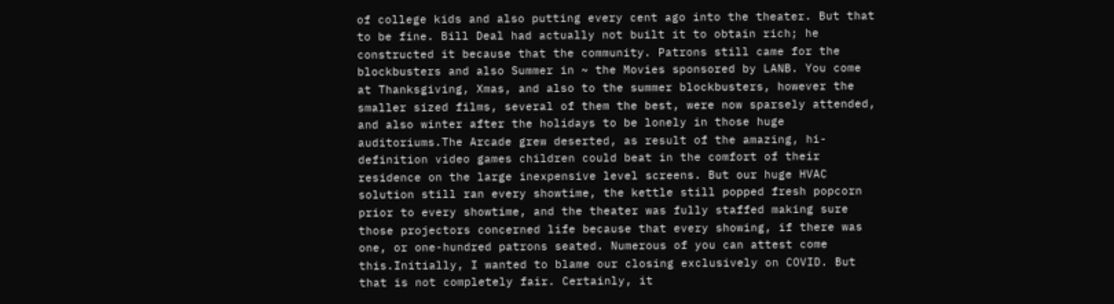of college kids and also putting every cent ago into the theater. But that to be fine. Bill Deal had actually not built it to obtain rich; he constructed it because that the community. Patrons still came for the blockbusters and also Summer in ~ the Movies sponsored by LANB. You come at Thanksgiving, Xmas, and also to the summer blockbusters, however the smaller sized films, several of them the best, were now sparsely attended, and also winter after the holidays to be lonely in those huge auditoriums.The Arcade grew deserted, as result of the amazing, hi-definition video games children could beat in the comfort of their residence on the large inexpensive level screens. But our huge HVAC solution still ran every showtime, the kettle still popped fresh popcorn prior to every showtime, and the theater was fully staffed making sure those projectors concerned life because that every showing, if there was one, or one-hundred patrons seated. Numerous of you can attest come this.Initially, I wanted to blame our closing exclusively on COVID. But that is not completely fair. Certainly, it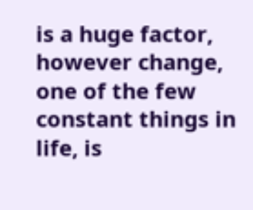is a huge factor, however change, one of the few constant things in life, is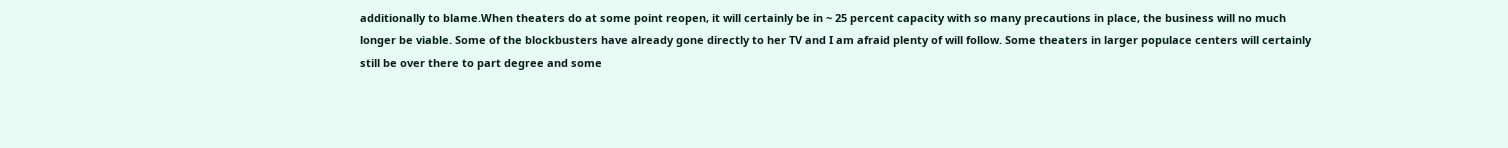additionally to blame.When theaters do at some point reopen, it will certainly be in ~ 25 percent capacity with so many precautions in place, the business will no much longer be viable. Some of the blockbusters have already gone directly to her TV and I am afraid plenty of will follow. Some theaters in larger populace centers will certainly still be over there to part degree and some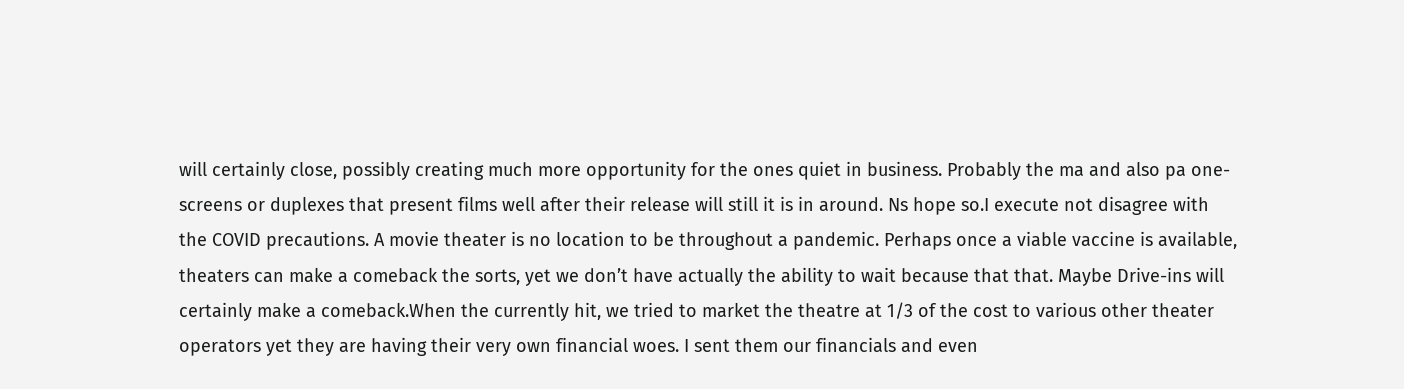will certainly close, possibly creating much more opportunity for the ones quiet in business. Probably the ma and also pa one-screens or duplexes that present films well after their release will still it is in around. Ns hope so.I execute not disagree with the COVID precautions. A movie theater is no location to be throughout a pandemic. Perhaps once a viable vaccine is available, theaters can make a comeback the sorts, yet we don’t have actually the ability to wait because that that. Maybe Drive-ins will certainly make a comeback.When the currently hit, we tried to market the theatre at 1/3 of the cost to various other theater operators yet they are having their very own financial woes. I sent them our financials and even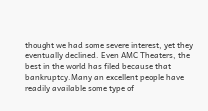thought we had some severe interest, yet they eventually declined. Even AMC Theaters, the best in the world has filed because that bankruptcy.Many an excellent people have readily available some type of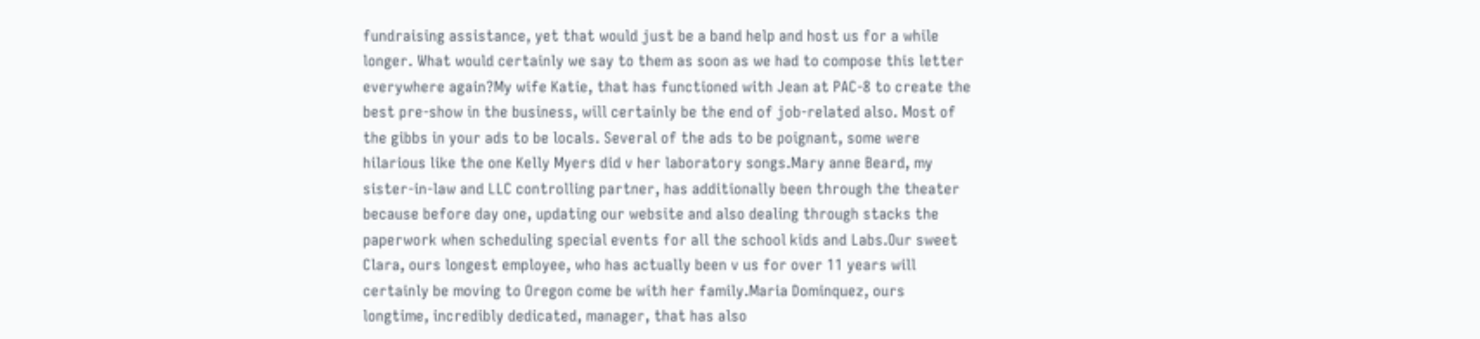fundraising assistance, yet that would just be a band help and host us for a while longer. What would certainly we say to them as soon as we had to compose this letter everywhere again?My wife Katie, that has functioned with Jean at PAC-8 to create the best pre-show in the business, will certainly be the end of job-related also. Most of the gibbs in your ads to be locals. Several of the ads to be poignant, some were hilarious like the one Kelly Myers did v her laboratory songs.Mary anne Beard, my sister-in-law and LLC controlling partner, has additionally been through the theater because before day one, updating our website and also dealing through stacks the paperwork when scheduling special events for all the school kids and Labs.Our sweet Clara, ours longest employee, who has actually been v us for over 11 years will certainly be moving to Oregon come be with her family.Maria Dominquez, ours longtime, incredibly dedicated, manager, that has also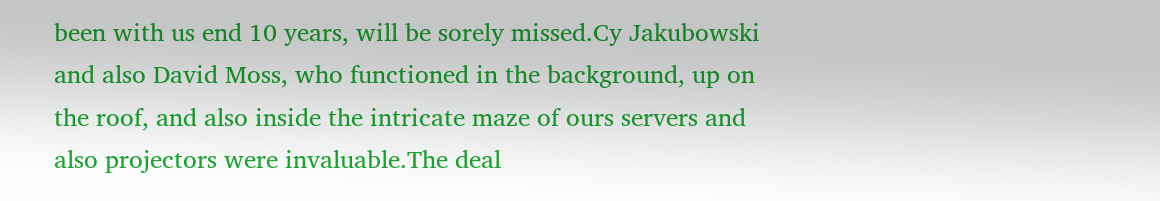been with us end 10 years, will be sorely missed.Cy Jakubowski and also David Moss, who functioned in the background, up on the roof, and also inside the intricate maze of ours servers and also projectors were invaluable.The deal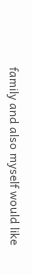family and also myself would like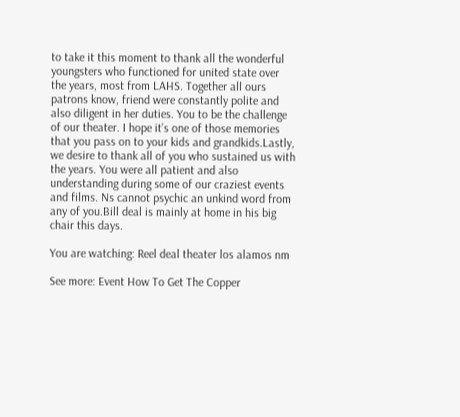to take it this moment to thank all the wonderful youngsters who functioned for united state over the years, most from LAHS. Together all ours patrons know, friend were constantly polite and also diligent in her duties. You to be the challenge of our theater. I hope it’s one of those memories that you pass on to your kids and grandkids.Lastly, we desire to thank all of you who sustained us with the years. You were all patient and also understanding during some of our craziest events and films. Ns cannot psychic an unkind word from any of you.Bill deal is mainly at home in his big chair this days.

You are watching: Reel deal theater los alamos nm

See more: Event How To Get The Copper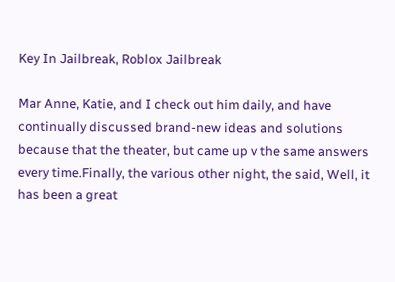Key In Jailbreak, Roblox Jailbreak

Mar Anne, Katie, and I check out him daily, and have continually discussed brand-new ideas and solutions because that the theater, but came up v the same answers every time.Finally, the various other night, the said, Well, it has been a great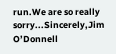run.We are so really sorry...Sincerely,Jim O’Donnell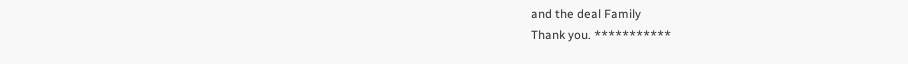and the deal Family
Thank you. ***********